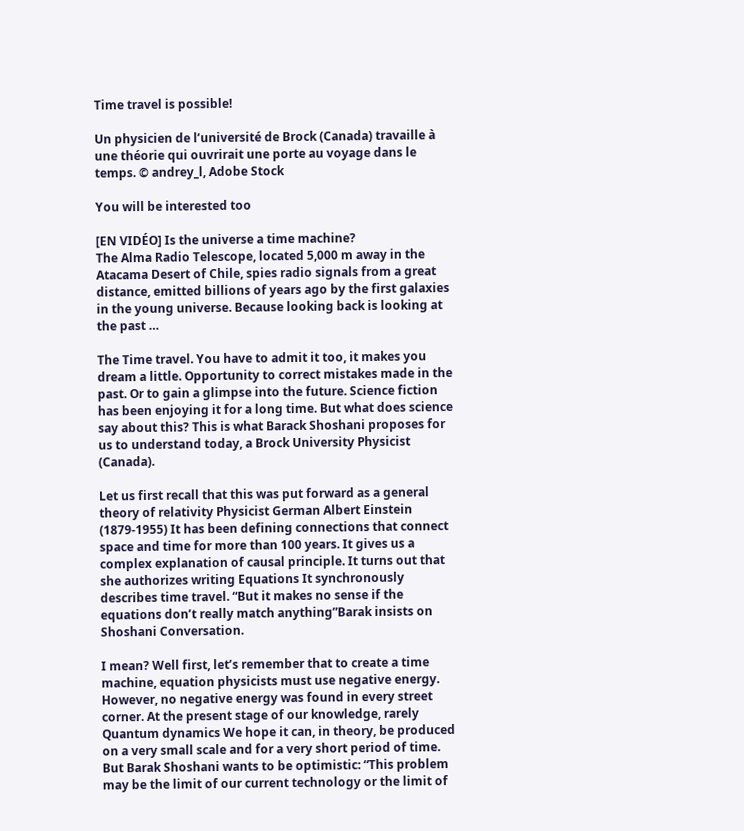Time travel is possible!

Un physicien de l’université de Brock (Canada) travaille à une théorie qui ouvrirait une porte au voyage dans le temps. © andrey_l, Adobe Stock

You will be interested too

[EN VIDÉO] Is the universe a time machine?
The Alma Radio Telescope, located 5,000 m away in the Atacama Desert of Chile, spies radio signals from a great distance, emitted billions of years ago by the first galaxies in the young universe. Because looking back is looking at the past …

The Time travel. You have to admit it too, it makes you dream a little. Opportunity to correct mistakes made in the past. Or to gain a glimpse into the future. Science fiction has been enjoying it for a long time. But what does science say about this? This is what Barack Shoshani proposes for us to understand today, a Brock University Physicist (Canada).

Let us first recall that this was put forward as a general theory of relativity Physicist German Albert Einstein (1879-1955) It has been defining connections that connect space and time for more than 100 years. It gives us a complex explanation of causal principle. It turns out that she authorizes writing Equations It synchronously describes time travel. “But it makes no sense if the equations don’t really match anything”Barak insists on Shoshani Conversation.

I mean? Well first, let’s remember that to create a time machine, equation physicists must use negative energy. However, no negative energy was found in every street corner. At the present stage of our knowledge, rarely Quantum dynamics We hope it can, in theory, be produced on a very small scale and for a very short period of time. But Barak Shoshani wants to be optimistic: “This problem may be the limit of our current technology or the limit of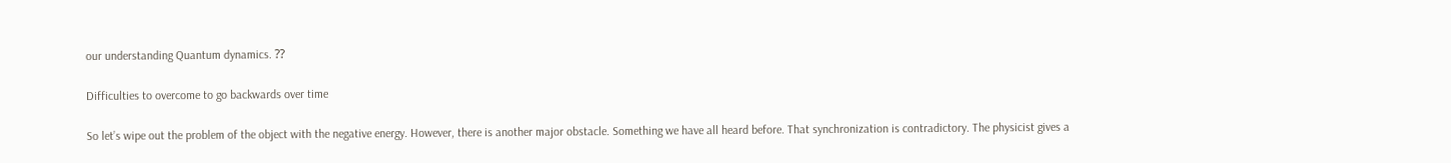our understanding Quantum dynamics. ⁇

Difficulties to overcome to go backwards over time

So let’s wipe out the problem of the object with the negative energy. However, there is another major obstacle. Something we have all heard before. That synchronization is contradictory. The physicist gives a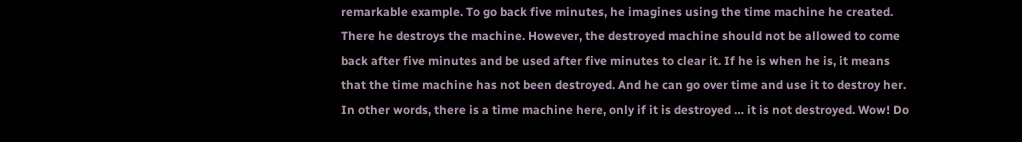remarkable example. To go back five minutes, he imagines using the time machine he created. There he destroys the machine. However, the destroyed machine should not be allowed to come back after five minutes and be used after five minutes to clear it. If he is when he is, it means that the time machine has not been destroyed. And he can go over time and use it to destroy her. In other words, there is a time machine here, only if it is destroyed … it is not destroyed. Wow! Do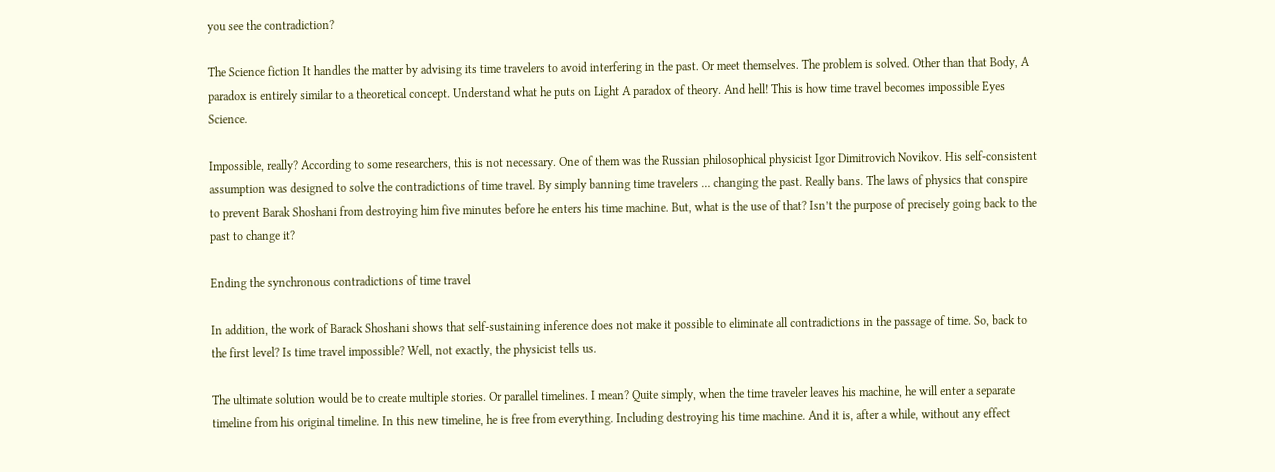you see the contradiction?

The Science fiction It handles the matter by advising its time travelers to avoid interfering in the past. Or meet themselves. The problem is solved. Other than that Body, A paradox is entirely similar to a theoretical concept. Understand what he puts on Light A paradox of theory. And hell! This is how time travel becomes impossible Eyes Science.

Impossible, really? According to some researchers, this is not necessary. One of them was the Russian philosophical physicist Igor Dimitrovich Novikov. His self-consistent assumption was designed to solve the contradictions of time travel. By simply banning time travelers … changing the past. Really bans. The laws of physics that conspire to prevent Barak Shoshani from destroying him five minutes before he enters his time machine. But, what is the use of that? Isn’t the purpose of precisely going back to the past to change it?

Ending the synchronous contradictions of time travel

In addition, the work of Barack Shoshani shows that self-sustaining inference does not make it possible to eliminate all contradictions in the passage of time. So, back to the first level? Is time travel impossible? Well, not exactly, the physicist tells us.

The ultimate solution would be to create multiple stories. Or parallel timelines. I mean? Quite simply, when the time traveler leaves his machine, he will enter a separate timeline from his original timeline. In this new timeline, he is free from everything. Including destroying his time machine. And it is, after a while, without any effect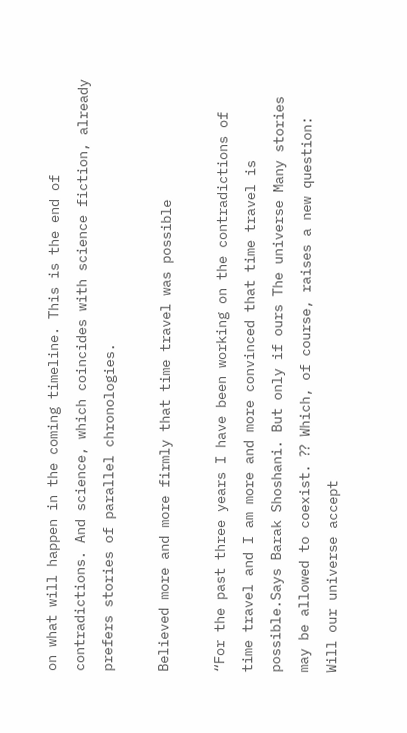on what will happen in the coming timeline. This is the end of contradictions. And science, which coincides with science fiction, already prefers stories of parallel chronologies.

Believed more and more firmly that time travel was possible

“For the past three years I have been working on the contradictions of time travel and I am more and more convinced that time travel is possible.Says Barak Shoshani. But only if ours The universe Many stories may be allowed to coexist. ⁇ Which, of course, raises a new question: Will our universe accept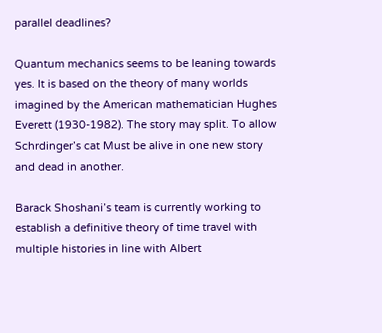parallel deadlines?

Quantum mechanics seems to be leaning towards yes. It is based on the theory of many worlds imagined by the American mathematician Hughes Everett (1930-1982). The story may split. To allow Schrdinger’s cat Must be alive in one new story and dead in another.

Barack Shoshani’s team is currently working to establish a definitive theory of time travel with multiple histories in line with Albert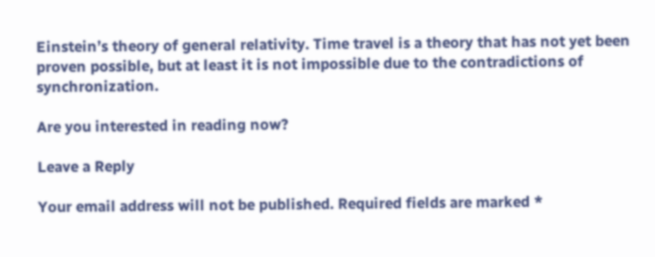Einstein’s theory of general relativity. Time travel is a theory that has not yet been proven possible, but at least it is not impossible due to the contradictions of synchronization.

Are you interested in reading now?

Leave a Reply

Your email address will not be published. Required fields are marked *